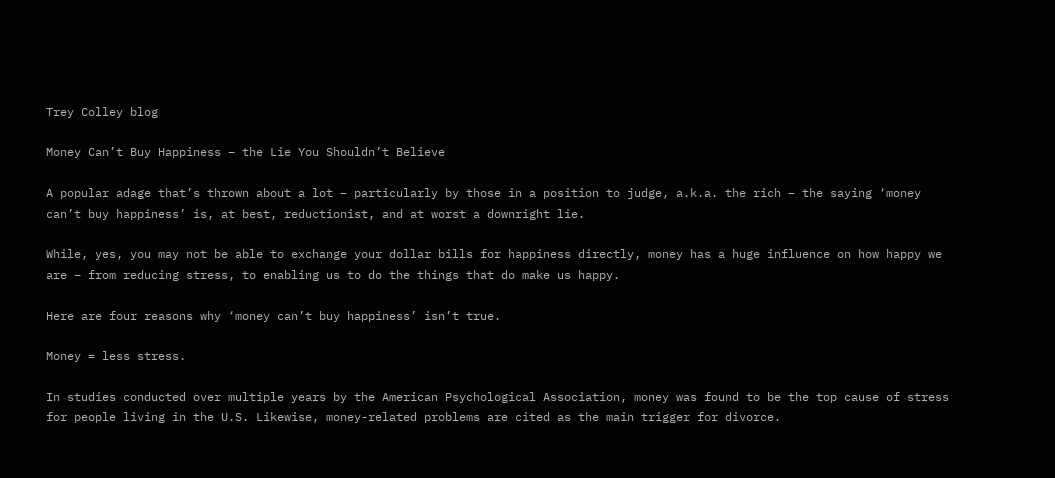Trey Colley blog

Money Can’t Buy Happiness – the Lie You Shouldn’t Believe

A popular adage that’s thrown about a lot – particularly by those in a position to judge, a.k.a. the rich – the saying ‘money can’t buy happiness’ is, at best, reductionist, and at worst a downright lie.

While, yes, you may not be able to exchange your dollar bills for happiness directly, money has a huge influence on how happy we are – from reducing stress, to enabling us to do the things that do make us happy.

Here are four reasons why ‘money can’t buy happiness’ isn’t true.

Money = less stress.

In studies conducted over multiple years by the American Psychological Association, money was found to be the top cause of stress for people living in the U.S. Likewise, money-related problems are cited as the main trigger for divorce.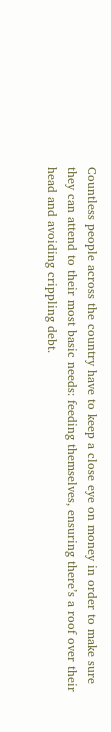Countless people across the country have to keep a close eye on money in order to make sure they can attend to their most basic needs: feeding themselves, ensuring there’s a roof over their head and avoiding crippling debt.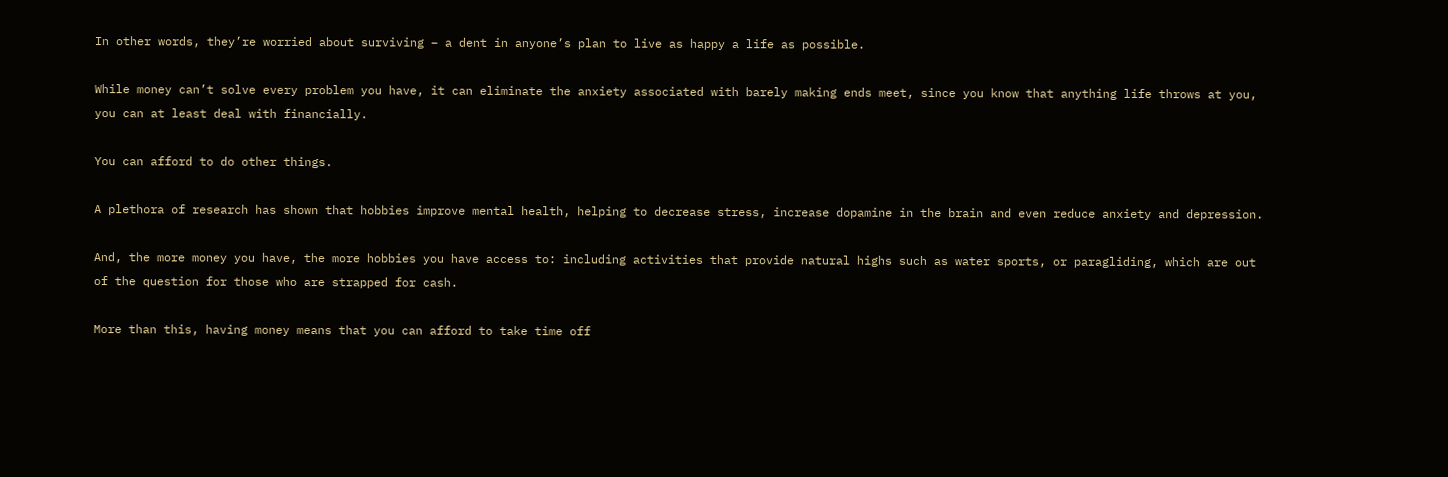In other words, they’re worried about surviving – a dent in anyone’s plan to live as happy a life as possible.

While money can’t solve every problem you have, it can eliminate the anxiety associated with barely making ends meet, since you know that anything life throws at you, you can at least deal with financially.

You can afford to do other things.

A plethora of research has shown that hobbies improve mental health, helping to decrease stress, increase dopamine in the brain and even reduce anxiety and depression.

And, the more money you have, the more hobbies you have access to: including activities that provide natural highs such as water sports, or paragliding, which are out of the question for those who are strapped for cash.

More than this, having money means that you can afford to take time off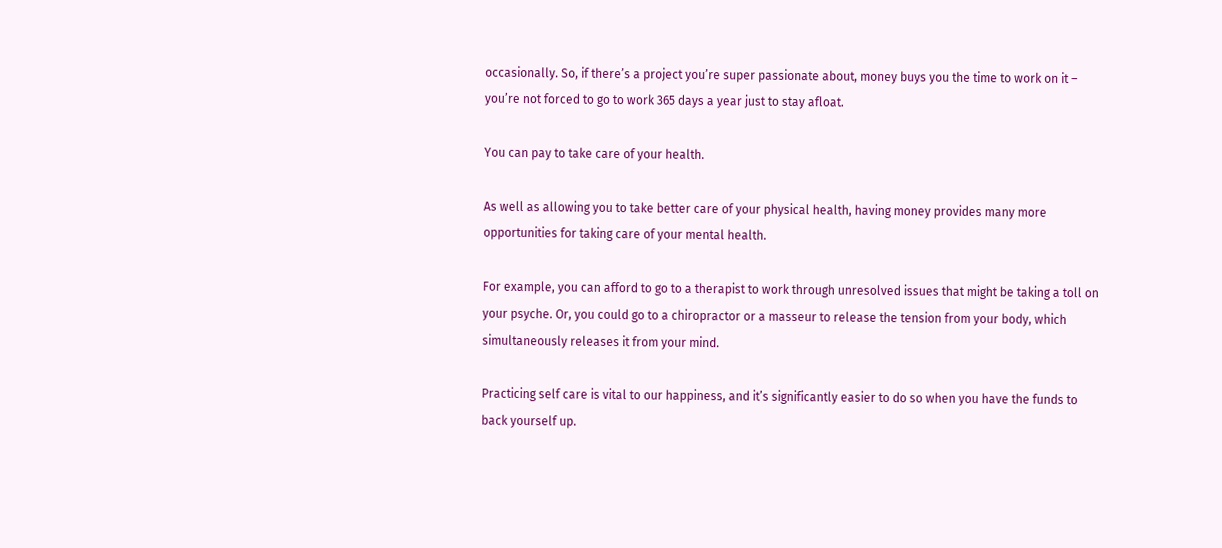occasionally. So, if there’s a project you’re super passionate about, money buys you the time to work on it – you’re not forced to go to work 365 days a year just to stay afloat.

You can pay to take care of your health.

As well as allowing you to take better care of your physical health, having money provides many more opportunities for taking care of your mental health.

For example, you can afford to go to a therapist to work through unresolved issues that might be taking a toll on your psyche. Or, you could go to a chiropractor or a masseur to release the tension from your body, which simultaneously releases it from your mind.

Practicing self care is vital to our happiness, and it’s significantly easier to do so when you have the funds to back yourself up.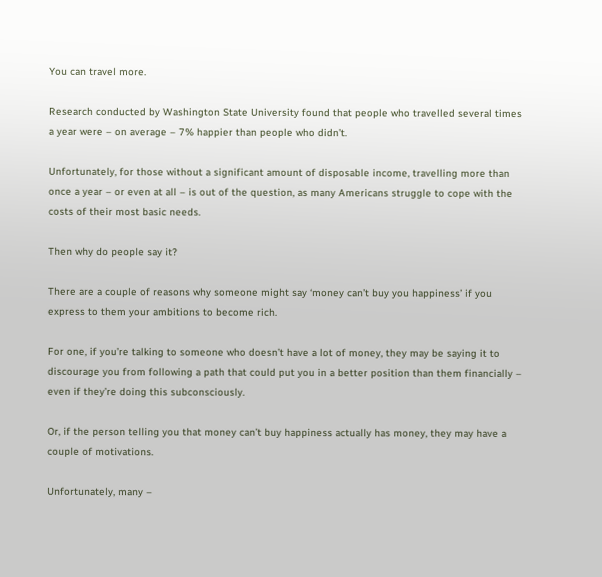You can travel more.

Research conducted by Washington State University found that people who travelled several times a year were – on average – 7% happier than people who didn’t.

Unfortunately, for those without a significant amount of disposable income, travelling more than once a year – or even at all – is out of the question, as many Americans struggle to cope with the costs of their most basic needs.

Then why do people say it?

There are a couple of reasons why someone might say ‘money can’t buy you happiness’ if you express to them your ambitions to become rich.

For one, if you’re talking to someone who doesn’t have a lot of money, they may be saying it to discourage you from following a path that could put you in a better position than them financially – even if they’re doing this subconsciously.

Or, if the person telling you that money can’t buy happiness actually has money, they may have a couple of motivations.

Unfortunately, many –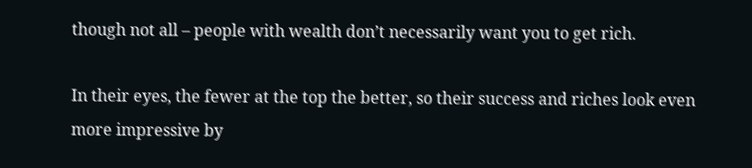though not all – people with wealth don’t necessarily want you to get rich.

In their eyes, the fewer at the top the better, so their success and riches look even more impressive by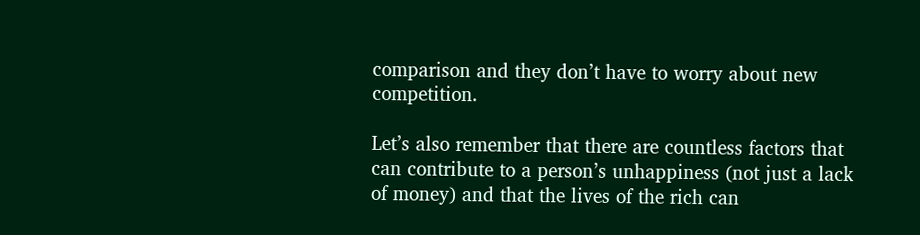comparison and they don’t have to worry about new competition.

Let’s also remember that there are countless factors that can contribute to a person’s unhappiness (not just a lack of money) and that the lives of the rich can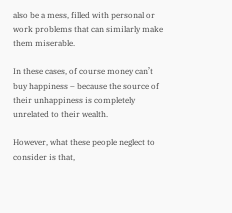also be a mess, filled with personal or work problems that can similarly make them miserable.

In these cases, of course money can’t buy happiness – because the source of their unhappiness is completely unrelated to their wealth.

However, what these people neglect to consider is that,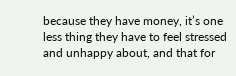because they have money, it’s one less thing they have to feel stressed and unhappy about, and that for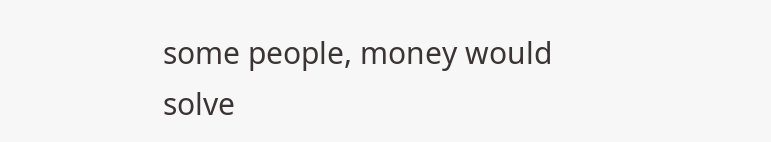some people, money would solve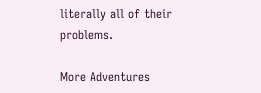literally all of their problems.

More Adventures